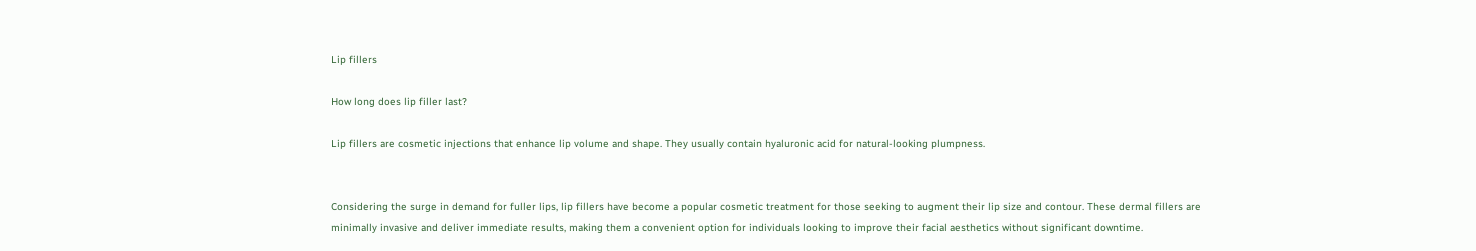Lip fillers

How long does lip filler last?

Lip fillers are cosmetic injections that enhance lip volume and shape. They usually contain hyaluronic acid for natural-looking plumpness.


Considering the surge in demand for fuller lips, lip fillers have become a popular cosmetic treatment for those seeking to augment their lip size and contour. These dermal fillers are minimally invasive and deliver immediate results, making them a convenient option for individuals looking to improve their facial aesthetics without significant downtime.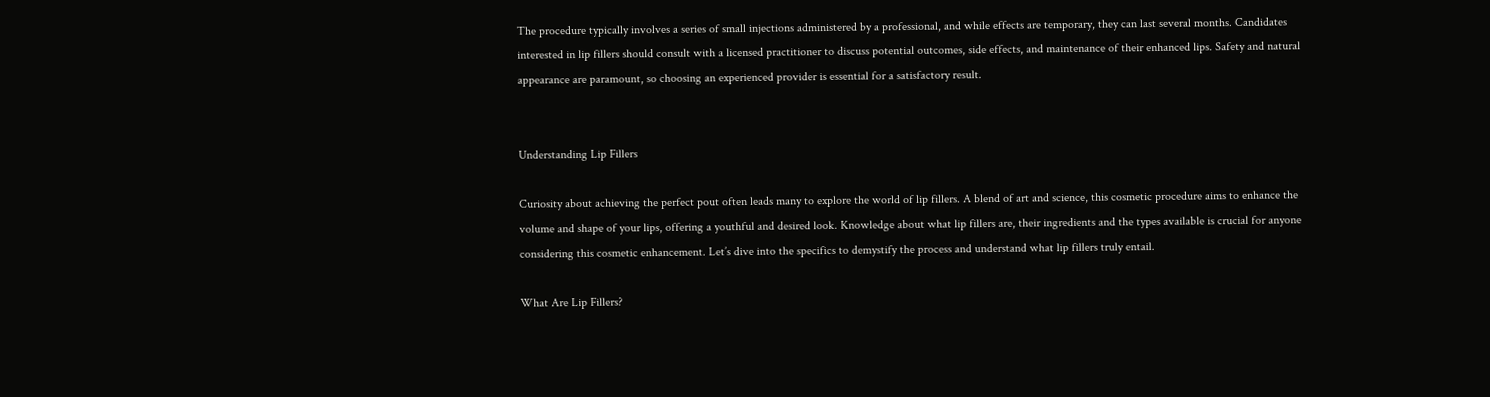The procedure typically involves a series of small injections administered by a professional, and while effects are temporary, they can last several months. Candidates interested in lip fillers should consult with a licensed practitioner to discuss potential outcomes, side effects, and maintenance of their enhanced lips. Safety and natural appearance are paramount, so choosing an experienced provider is essential for a satisfactory result.


Understanding Lip Fillers

Curiosity about achieving the perfect pout often leads many to explore the world of lip fillers. A blend of art and science, this cosmetic procedure aims to enhance the volume and shape of your lips, offering a youthful and desired look. Knowledge about what lip fillers are, their ingredients and the types available is crucial for anyone considering this cosmetic enhancement. Let’s dive into the specifics to demystify the process and understand what lip fillers truly entail.

What Are Lip Fillers?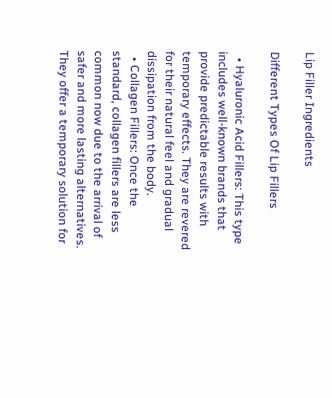Lip Filler Ingredients

Different Types Of Lip Fillers

  • Hyaluronic Acid Fillers: This type includes well-known brands that provide predictable results with temporary effects. They are revered for their natural feel and gradual dissipation from the body.
  • Collagen Fillers: Once the standard, collagen fillers are less common now due to the arrival of safer and more lasting alternatives. They offer a temporary solution for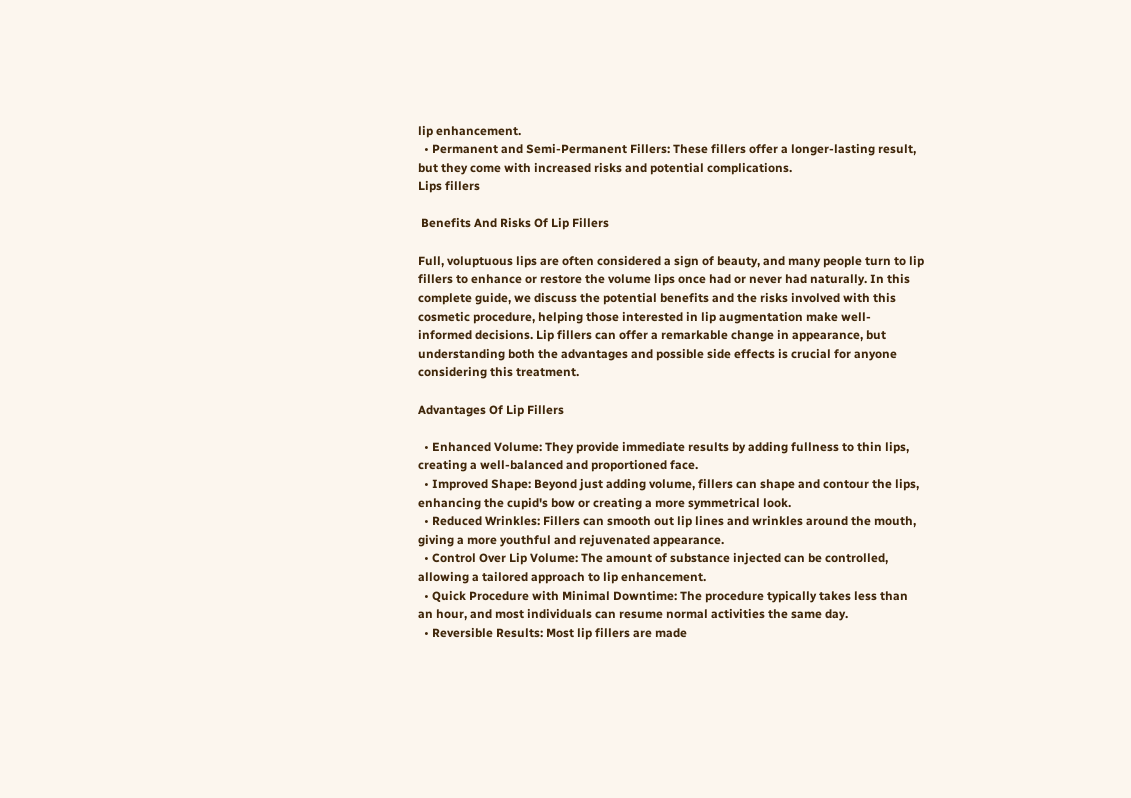lip enhancement.
  • Permanent and Semi-Permanent Fillers: These fillers offer a longer-lasting result, but they come with increased risks and potential complications.
Lips fillers

 Benefits And Risks Of Lip Fillers

Full, voluptuous lips are often considered a sign of beauty, and many people turn to lip fillers to enhance or restore the volume lips once had or never had naturally. In this complete guide, we discuss the potential benefits and the risks involved with this cosmetic procedure, helping those interested in lip augmentation make well-informed decisions. Lip fillers can offer a remarkable change in appearance, but understanding both the advantages and possible side effects is crucial for anyone considering this treatment.

Advantages Of Lip Fillers

  • Enhanced Volume: They provide immediate results by adding fullness to thin lips, creating a well-balanced and proportioned face.
  • Improved Shape: Beyond just adding volume, fillers can shape and contour the lips, enhancing the cupid's bow or creating a more symmetrical look.
  • Reduced Wrinkles: Fillers can smooth out lip lines and wrinkles around the mouth, giving a more youthful and rejuvenated appearance.
  • Control Over Lip Volume: The amount of substance injected can be controlled, allowing a tailored approach to lip enhancement.
  • Quick Procedure with Minimal Downtime: The procedure typically takes less than an hour, and most individuals can resume normal activities the same day.
  • Reversible Results: Most lip fillers are made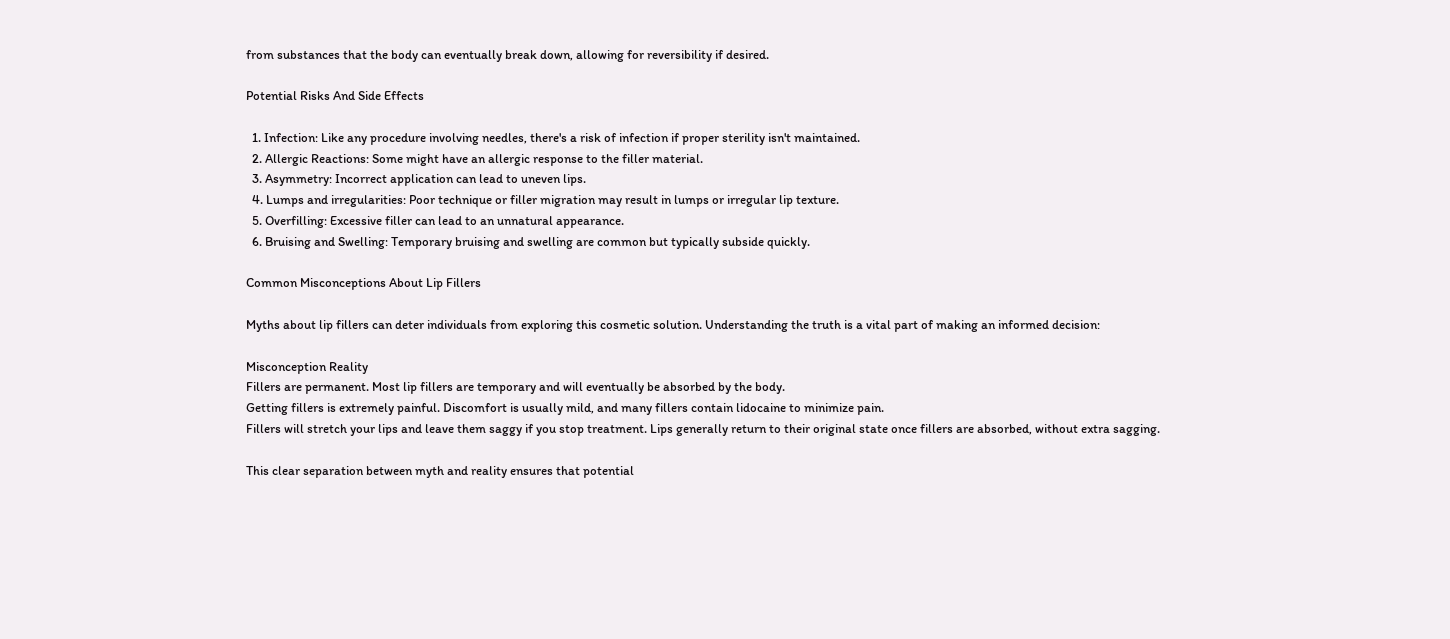from substances that the body can eventually break down, allowing for reversibility if desired.

Potential Risks And Side Effects

  1. Infection: Like any procedure involving needles, there's a risk of infection if proper sterility isn't maintained.
  2. Allergic Reactions: Some might have an allergic response to the filler material.
  3. Asymmetry: Incorrect application can lead to uneven lips.
  4. Lumps and irregularities: Poor technique or filler migration may result in lumps or irregular lip texture.
  5. Overfilling: Excessive filler can lead to an unnatural appearance.
  6. Bruising and Swelling: Temporary bruising and swelling are common but typically subside quickly.

Common Misconceptions About Lip Fillers

Myths about lip fillers can deter individuals from exploring this cosmetic solution. Understanding the truth is a vital part of making an informed decision:

Misconception Reality
Fillers are permanent. Most lip fillers are temporary and will eventually be absorbed by the body.
Getting fillers is extremely painful. Discomfort is usually mild, and many fillers contain lidocaine to minimize pain.
Fillers will stretch your lips and leave them saggy if you stop treatment. Lips generally return to their original state once fillers are absorbed, without extra sagging.

This clear separation between myth and reality ensures that potential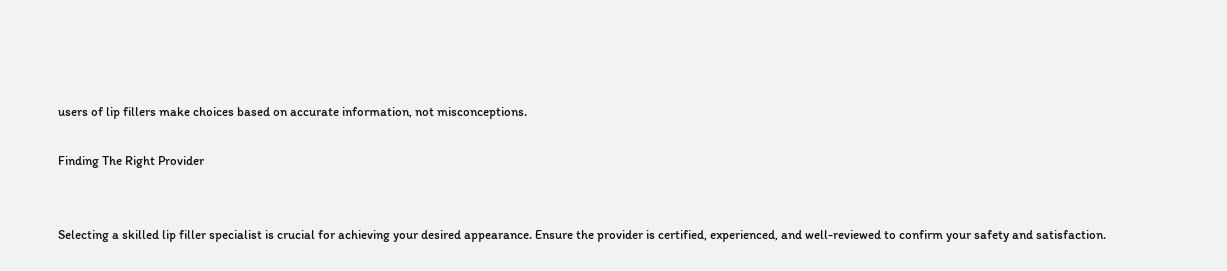users of lip fillers make choices based on accurate information, not misconceptions.

Finding The Right Provider


Selecting a skilled lip filler specialist is crucial for achieving your desired appearance. Ensure the provider is certified, experienced, and well-reviewed to confirm your safety and satisfaction.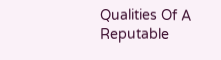Qualities Of A Reputable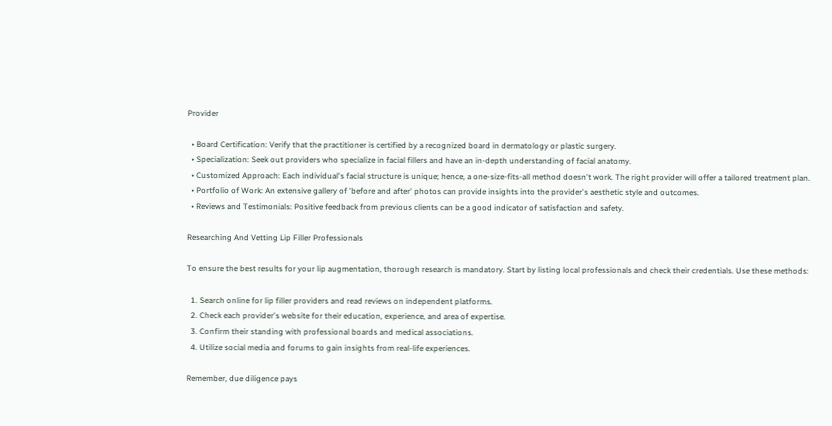Provider

  • Board Certification: Verify that the practitioner is certified by a recognized board in dermatology or plastic surgery.
  • Specialization: Seek out providers who specialize in facial fillers and have an in-depth understanding of facial anatomy.
  • Customized Approach: Each individual's facial structure is unique; hence, a one-size-fits-all method doesn't work. The right provider will offer a tailored treatment plan.
  • Portfolio of Work: An extensive gallery of 'before and after' photos can provide insights into the provider's aesthetic style and outcomes.
  • Reviews and Testimonials: Positive feedback from previous clients can be a good indicator of satisfaction and safety.

Researching And Vetting Lip Filler Professionals

To ensure the best results for your lip augmentation, thorough research is mandatory. Start by listing local professionals and check their credentials. Use these methods:

  1. Search online for lip filler providers and read reviews on independent platforms.
  2. Check each provider's website for their education, experience, and area of expertise.
  3. Confirm their standing with professional boards and medical associations.
  4. Utilize social media and forums to gain insights from real-life experiences.

Remember, due diligence pays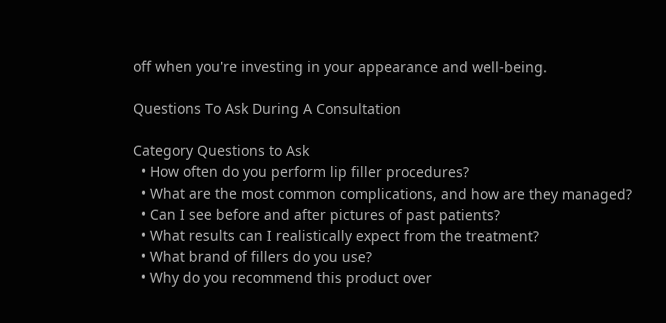off when you're investing in your appearance and well-being.

Questions To Ask During A Consultation

Category Questions to Ask
  • How often do you perform lip filler procedures?
  • What are the most common complications, and how are they managed?
  • Can I see before and after pictures of past patients?
  • What results can I realistically expect from the treatment?
  • What brand of fillers do you use?
  • Why do you recommend this product over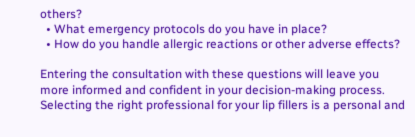others?
  • What emergency protocols do you have in place?
  • How do you handle allergic reactions or other adverse effects?

Entering the consultation with these questions will leave you more informed and confident in your decision-making process. Selecting the right professional for your lip fillers is a personal and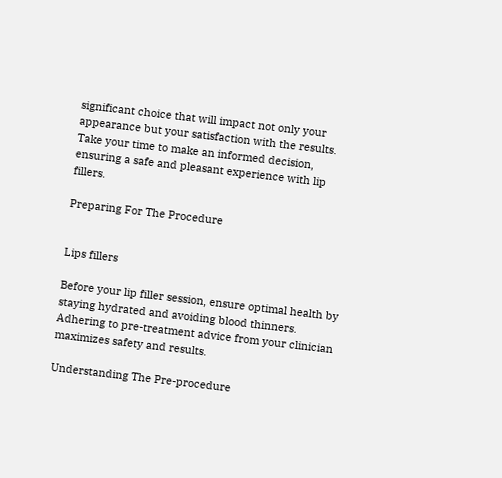significant choice that will impact not only your appearance but your satisfaction with the results. Take your time to make an informed decision, ensuring a safe and pleasant experience with lip fillers.

Preparing For The Procedure


Lips fillers

Before your lip filler session, ensure optimal health by staying hydrated and avoiding blood thinners. Adhering to pre-treatment advice from your clinician maximizes safety and results.

Understanding The Pre-procedure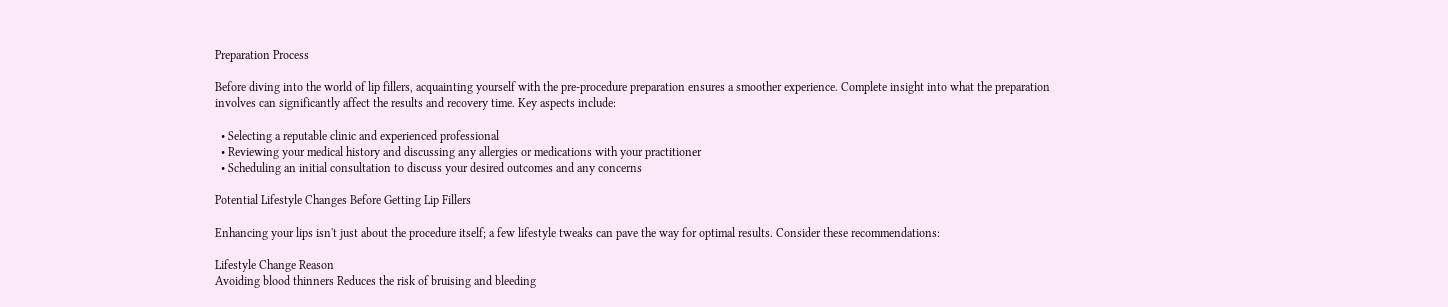Preparation Process

Before diving into the world of lip fillers, acquainting yourself with the pre-procedure preparation ensures a smoother experience. Complete insight into what the preparation involves can significantly affect the results and recovery time. Key aspects include:

  • Selecting a reputable clinic and experienced professional
  • Reviewing your medical history and discussing any allergies or medications with your practitioner
  • Scheduling an initial consultation to discuss your desired outcomes and any concerns

Potential Lifestyle Changes Before Getting Lip Fillers

Enhancing your lips isn't just about the procedure itself; a few lifestyle tweaks can pave the way for optimal results. Consider these recommendations:

Lifestyle Change Reason
Avoiding blood thinners Reduces the risk of bruising and bleeding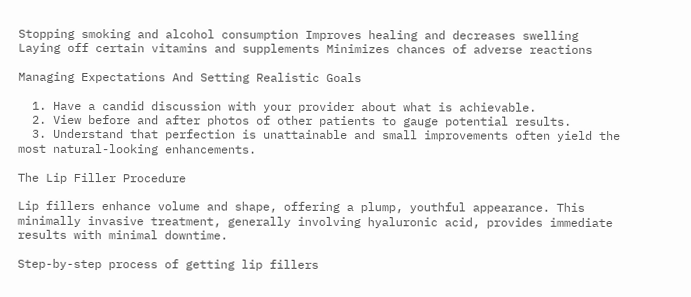Stopping smoking and alcohol consumption Improves healing and decreases swelling
Laying off certain vitamins and supplements Minimizes chances of adverse reactions

Managing Expectations And Setting Realistic Goals

  1. Have a candid discussion with your provider about what is achievable.
  2. View before and after photos of other patients to gauge potential results.
  3. Understand that perfection is unattainable and small improvements often yield the most natural-looking enhancements.

The Lip Filler Procedure

Lip fillers enhance volume and shape, offering a plump, youthful appearance. This minimally invasive treatment, generally involving hyaluronic acid, provides immediate results with minimal downtime.

Step-by-step process of getting lip fillers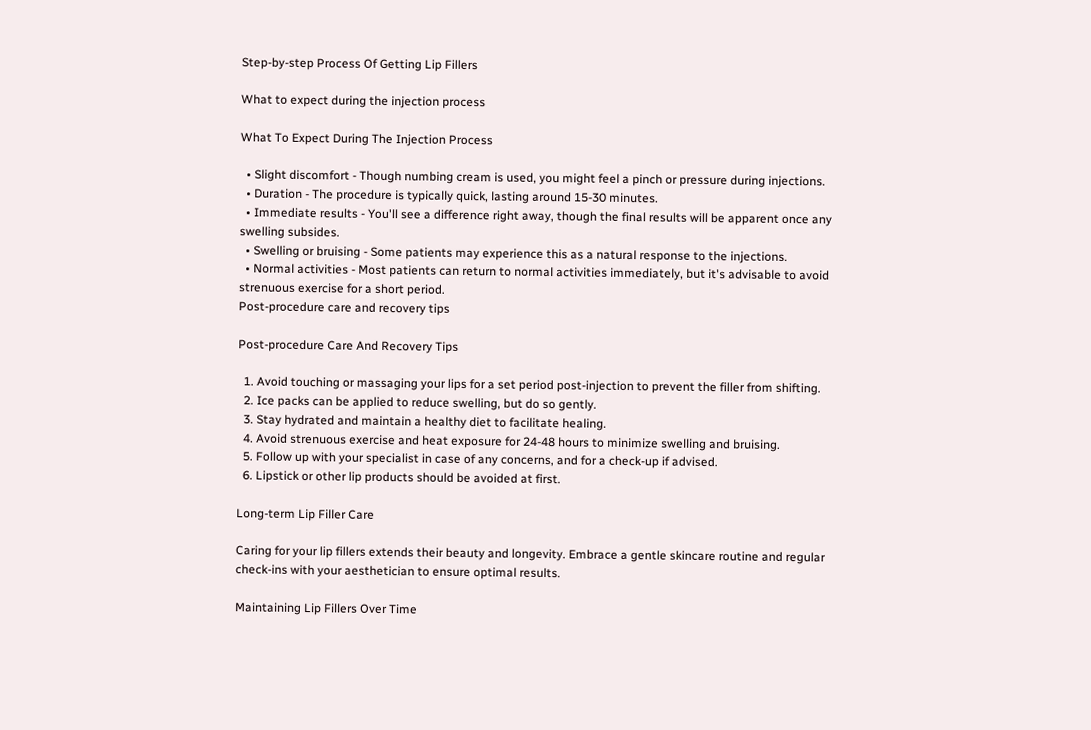Step-by-step Process Of Getting Lip Fillers

What to expect during the injection process

What To Expect During The Injection Process

  • Slight discomfort - Though numbing cream is used, you might feel a pinch or pressure during injections.
  • Duration - The procedure is typically quick, lasting around 15-30 minutes.
  • Immediate results - You'll see a difference right away, though the final results will be apparent once any swelling subsides.
  • Swelling or bruising - Some patients may experience this as a natural response to the injections.
  • Normal activities - Most patients can return to normal activities immediately, but it's advisable to avoid strenuous exercise for a short period.
Post-procedure care and recovery tips

Post-procedure Care And Recovery Tips

  1. Avoid touching or massaging your lips for a set period post-injection to prevent the filler from shifting.
  2. Ice packs can be applied to reduce swelling, but do so gently.
  3. Stay hydrated and maintain a healthy diet to facilitate healing.
  4. Avoid strenuous exercise and heat exposure for 24-48 hours to minimize swelling and bruising.
  5. Follow up with your specialist in case of any concerns, and for a check-up if advised.
  6. Lipstick or other lip products should be avoided at first.

Long-term Lip Filler Care

Caring for your lip fillers extends their beauty and longevity. Embrace a gentle skincare routine and regular check-ins with your aesthetician to ensure optimal results.

Maintaining Lip Fillers Over Time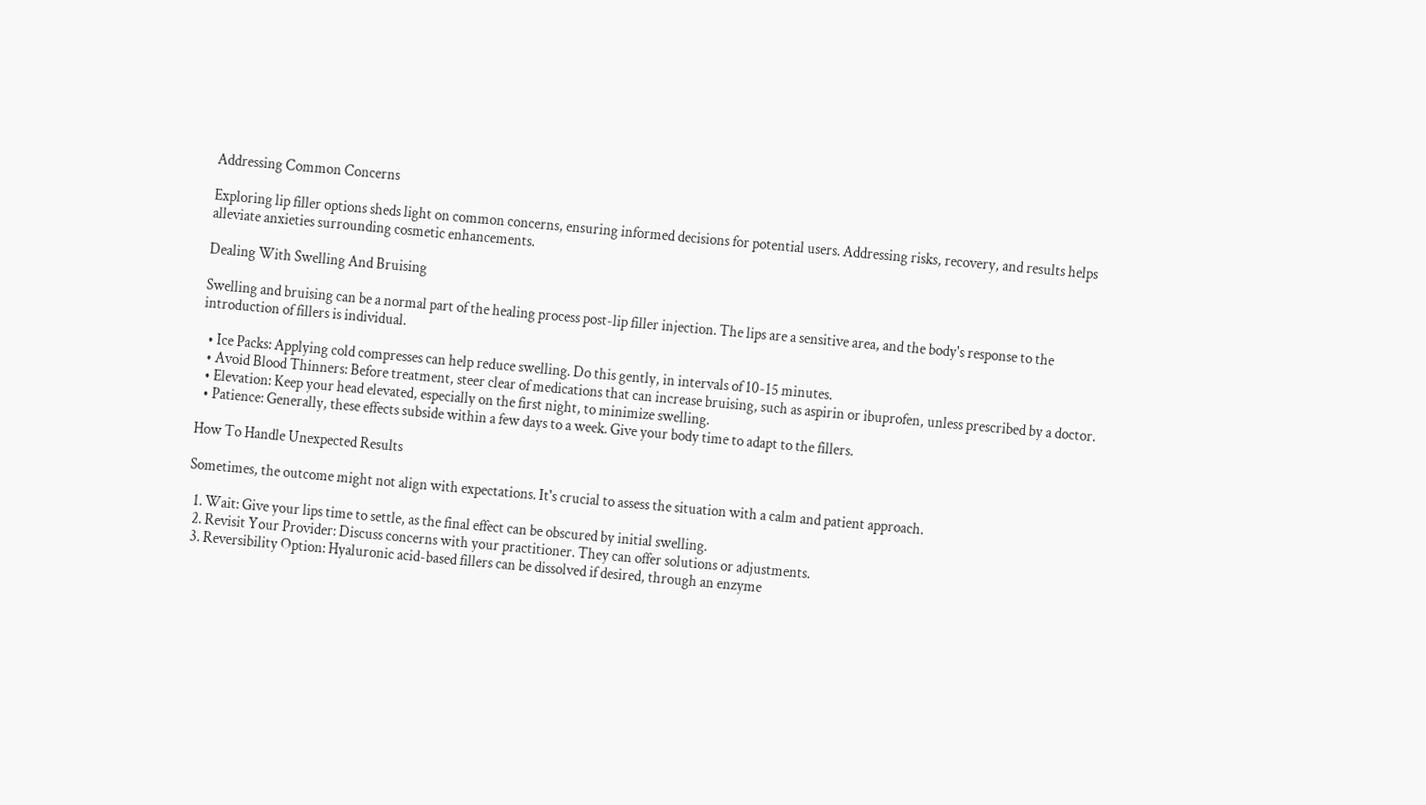Addressing Common Concerns

Exploring lip filler options sheds light on common concerns, ensuring informed decisions for potential users. Addressing risks, recovery, and results helps alleviate anxieties surrounding cosmetic enhancements.

Dealing With Swelling And Bruising

Swelling and bruising can be a normal part of the healing process post-lip filler injection. The lips are a sensitive area, and the body's response to the introduction of fillers is individual.

  • Ice Packs: Applying cold compresses can help reduce swelling. Do this gently, in intervals of 10-15 minutes.
  • Avoid Blood Thinners: Before treatment, steer clear of medications that can increase bruising, such as aspirin or ibuprofen, unless prescribed by a doctor.
  • Elevation: Keep your head elevated, especially on the first night, to minimize swelling.
  • Patience: Generally, these effects subside within a few days to a week. Give your body time to adapt to the fillers.

How To Handle Unexpected Results

Sometimes, the outcome might not align with expectations. It's crucial to assess the situation with a calm and patient approach.

  1. Wait: Give your lips time to settle, as the final effect can be obscured by initial swelling.
  2. Revisit Your Provider: Discuss concerns with your practitioner. They can offer solutions or adjustments.
  3. Reversibility Option: Hyaluronic acid-based fillers can be dissolved if desired, through an enzyme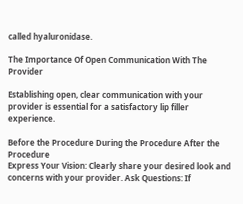called hyaluronidase.

The Importance Of Open Communication With The Provider

Establishing open, clear communication with your provider is essential for a satisfactory lip filler experience.

Before the Procedure During the Procedure After the Procedure
Express Your Vision: Clearly share your desired look and concerns with your provider. Ask Questions: If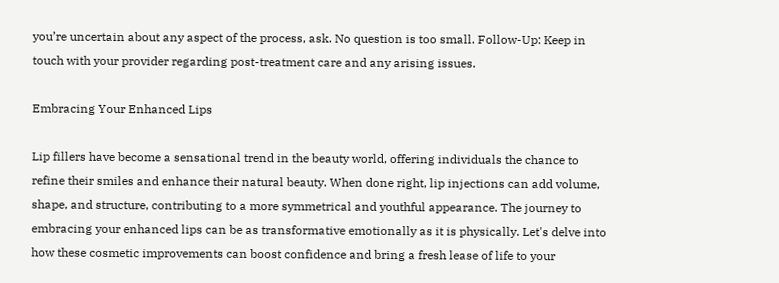you’re uncertain about any aspect of the process, ask. No question is too small. Follow-Up: Keep in touch with your provider regarding post-treatment care and any arising issues.

Embracing Your Enhanced Lips

Lip fillers have become a sensational trend in the beauty world, offering individuals the chance to refine their smiles and enhance their natural beauty. When done right, lip injections can add volume, shape, and structure, contributing to a more symmetrical and youthful appearance. The journey to embracing your enhanced lips can be as transformative emotionally as it is physically. Let's delve into how these cosmetic improvements can boost confidence and bring a fresh lease of life to your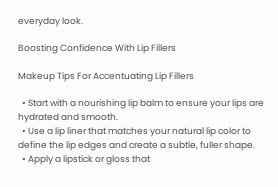everyday look.

Boosting Confidence With Lip Fillers

Makeup Tips For Accentuating Lip Fillers

  • Start with a nourishing lip balm to ensure your lips are hydrated and smooth.
  • Use a lip liner that matches your natural lip color to define the lip edges and create a subtle, fuller shape.
  • Apply a lipstick or gloss that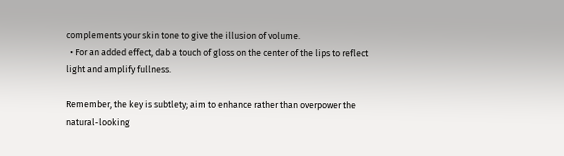complements your skin tone to give the illusion of volume.
  • For an added effect, dab a touch of gloss on the center of the lips to reflect light and amplify fullness.

Remember, the key is subtlety; aim to enhance rather than overpower the natural-looking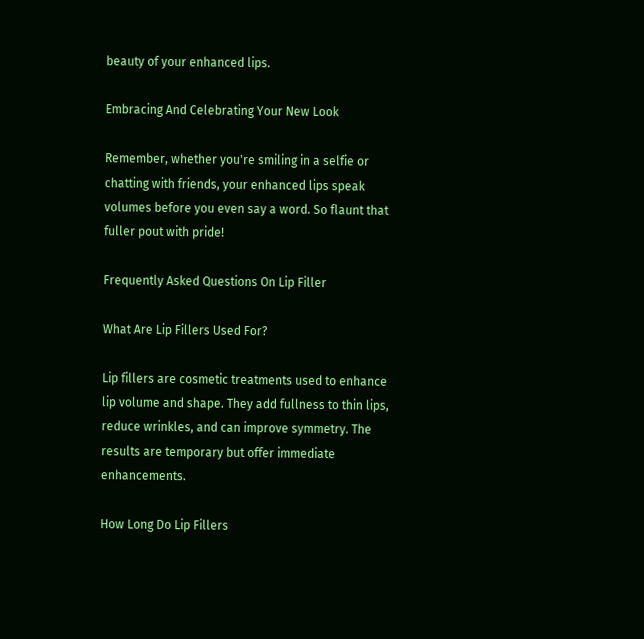beauty of your enhanced lips.

Embracing And Celebrating Your New Look

Remember, whether you're smiling in a selfie or chatting with friends, your enhanced lips speak volumes before you even say a word. So flaunt that fuller pout with pride!

Frequently Asked Questions On Lip Filler

What Are Lip Fillers Used For?

Lip fillers are cosmetic treatments used to enhance lip volume and shape. They add fullness to thin lips, reduce wrinkles, and can improve symmetry. The results are temporary but offer immediate enhancements.

How Long Do Lip Fillers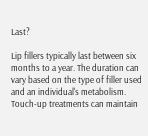Last?

Lip fillers typically last between six months to a year. The duration can vary based on the type of filler used and an individual's metabolism. Touch-up treatments can maintain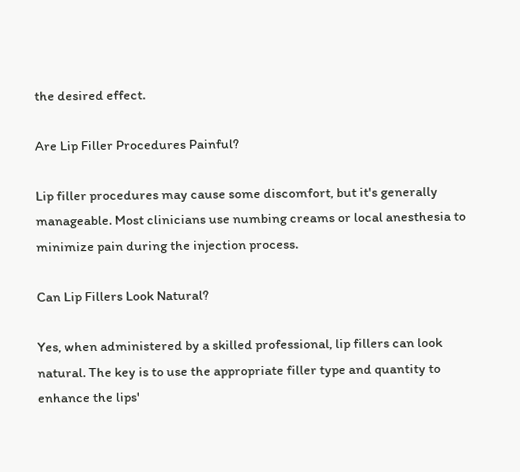the desired effect.

Are Lip Filler Procedures Painful?

Lip filler procedures may cause some discomfort, but it's generally manageable. Most clinicians use numbing creams or local anesthesia to minimize pain during the injection process.

Can Lip Fillers Look Natural?

Yes, when administered by a skilled professional, lip fillers can look natural. The key is to use the appropriate filler type and quantity to enhance the lips'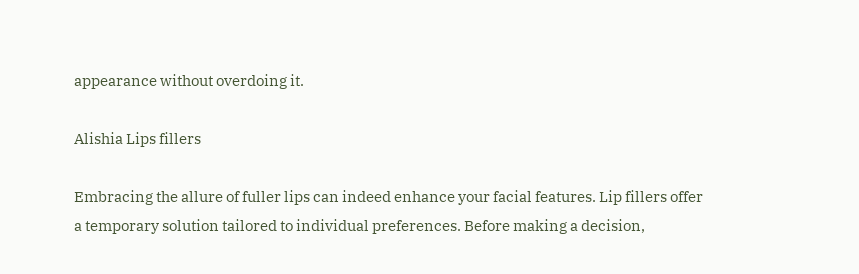appearance without overdoing it.

Alishia Lips fillers

Embracing the allure of fuller lips can indeed enhance your facial features. Lip fillers offer a temporary solution tailored to individual preferences. Before making a decision,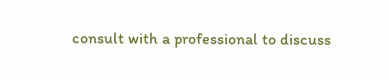consult with a professional to discuss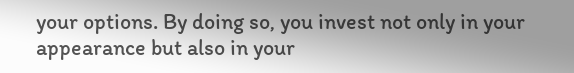your options. By doing so, you invest not only in your appearance but also in your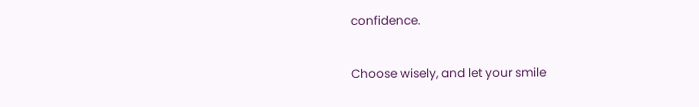confidence.

Choose wisely, and let your smile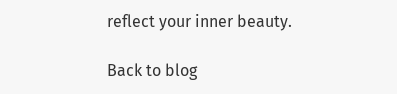reflect your inner beauty.

Back to blog